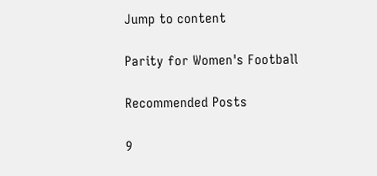Jump to content

Parity for Women's Football

Recommended Posts

9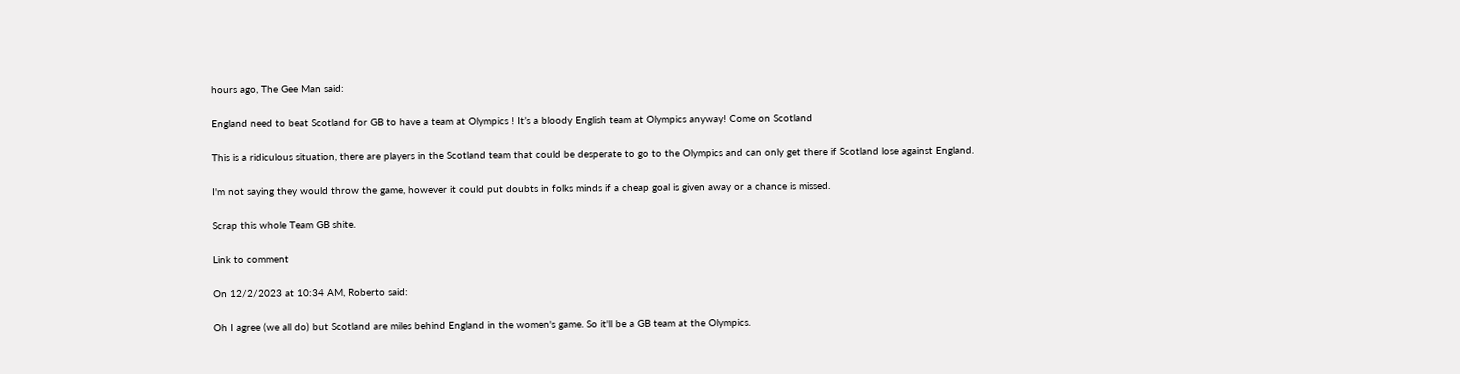hours ago, The Gee Man said:

England need to beat Scotland for GB to have a team at Olympics ! It’s a bloody English team at Olympics anyway! Come on Scotland

This is a ridiculous situation, there are players in the Scotland team that could be desperate to go to the Olympics and can only get there if Scotland lose against England.

I'm not saying they would throw the game, however it could put doubts in folks minds if a cheap goal is given away or a chance is missed.

Scrap this whole Team GB shite.

Link to comment

On 12/2/2023 at 10:34 AM, Roberto said:

Oh I agree (we all do) but Scotland are miles behind England in the women's game. So it'll be a GB team at the Olympics.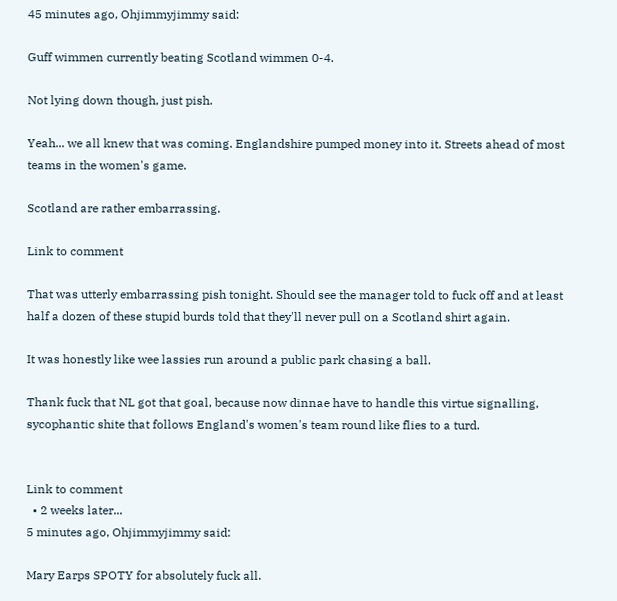45 minutes ago, Ohjimmyjimmy said:

Guff wimmen currently beating Scotland wimmen 0-4.

Not lying down though, just pish.

Yeah... we all knew that was coming. Englandshire pumped money into it. Streets ahead of most teams in the women's game.

Scotland are rather embarrassing.

Link to comment

That was utterly embarrassing pish tonight. Should see the manager told to fuck off and at least half a dozen of these stupid burds told that they'll never pull on a Scotland shirt again.

It was honestly like wee lassies run around a public park chasing a ball.

Thank fuck that NL got that goal, because now dinnae have to handle this virtue signalling, sycophantic shite that follows England's women's team round like flies to a turd.


Link to comment
  • 2 weeks later...
5 minutes ago, Ohjimmyjimmy said:

Mary Earps SPOTY for absolutely fuck all.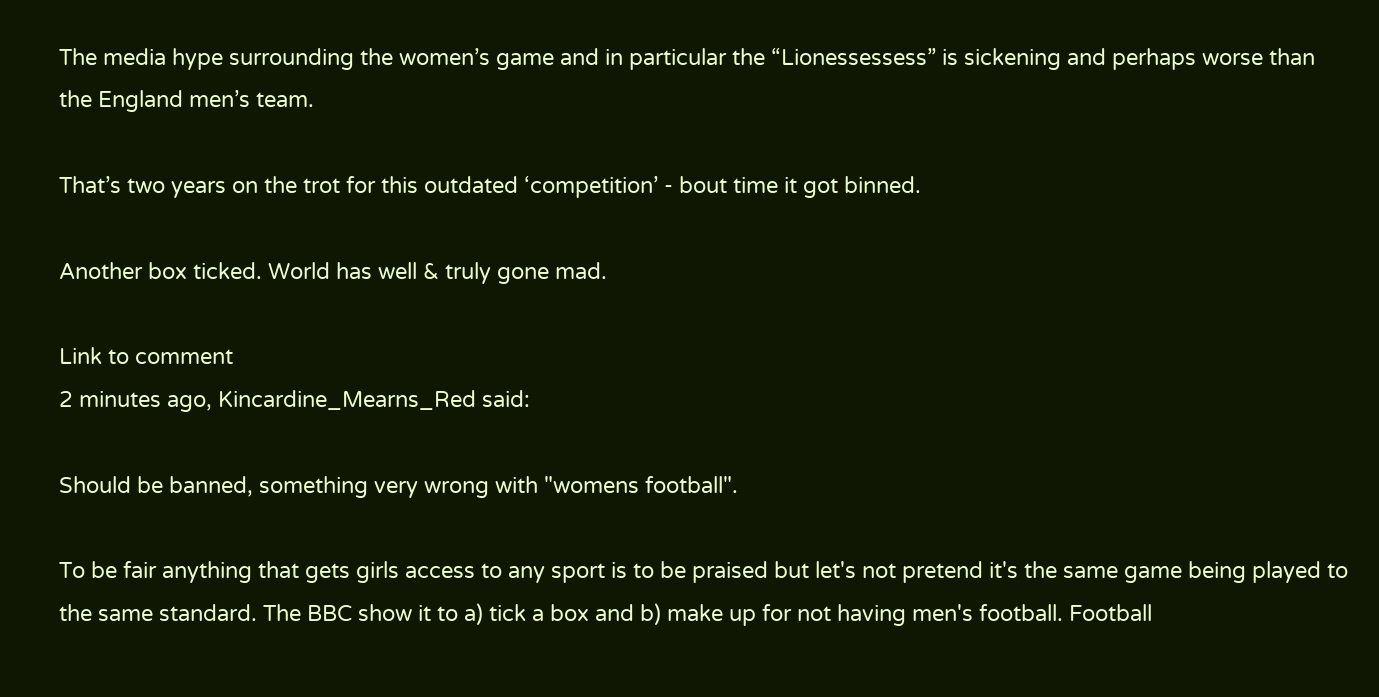The media hype surrounding the women’s game and in particular the “Lionessessess” is sickening and perhaps worse than the England men’s team.

That’s two years on the trot for this outdated ‘competition’ - bout time it got binned.

Another box ticked. World has well & truly gone mad.

Link to comment
2 minutes ago, Kincardine_Mearns_Red said:

Should be banned, something very wrong with "womens football".

To be fair anything that gets girls access to any sport is to be praised but let's not pretend it's the same game being played to the same standard. The BBC show it to a) tick a box and b) make up for not having men's football. Football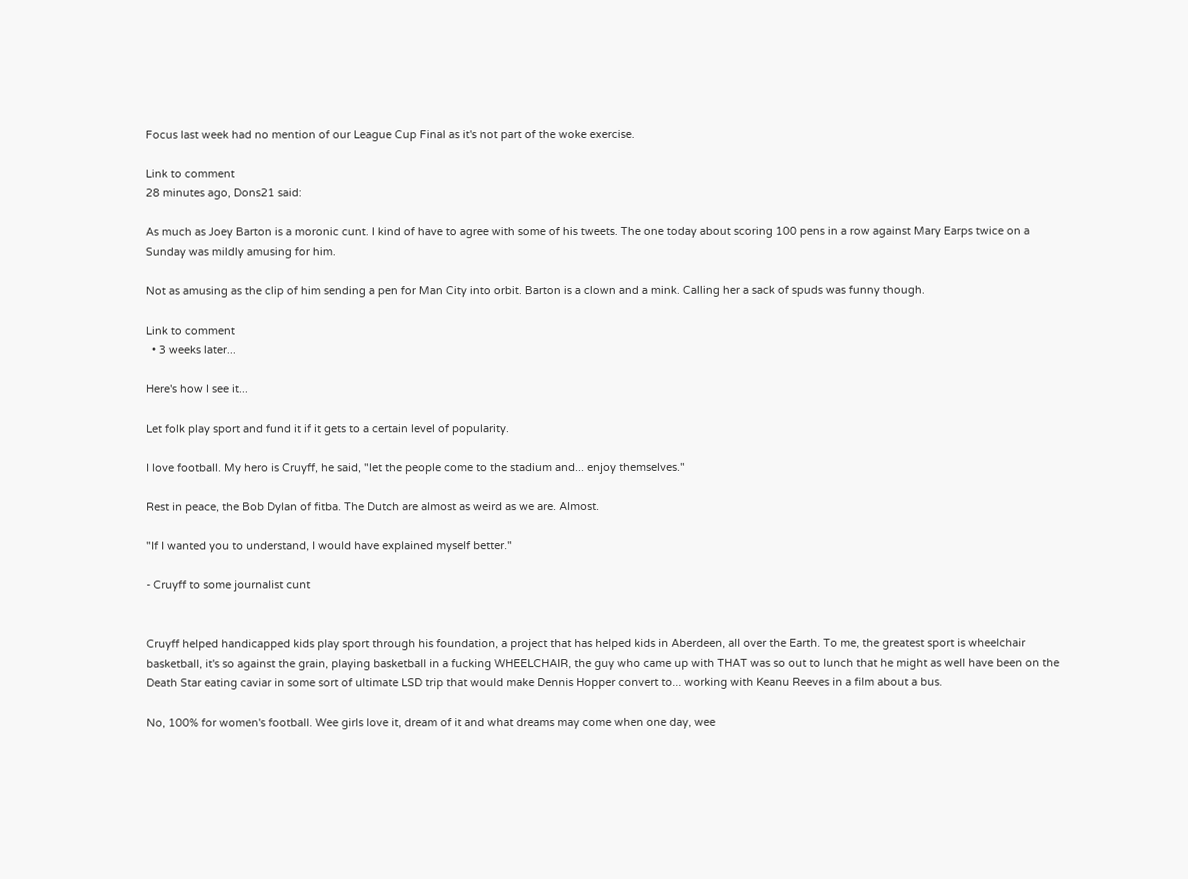Focus last week had no mention of our League Cup Final as it's not part of the woke exercise.

Link to comment
28 minutes ago, Dons21 said:

As much as Joey Barton is a moronic cunt. I kind of have to agree with some of his tweets. The one today about scoring 100 pens in a row against Mary Earps twice on a Sunday was mildly amusing for him.

Not as amusing as the clip of him sending a pen for Man City into orbit. Barton is a clown and a mink. Calling her a sack of spuds was funny though.

Link to comment
  • 3 weeks later...

Here's how I see it...

Let folk play sport and fund it if it gets to a certain level of popularity.

I love football. My hero is Cruyff, he said, "let the people come to the stadium and... enjoy themselves."

Rest in peace, the Bob Dylan of fitba. The Dutch are almost as weird as we are. Almost.

"If I wanted you to understand, I would have explained myself better."

- Cruyff to some journalist cunt


Cruyff helped handicapped kids play sport through his foundation, a project that has helped kids in Aberdeen, all over the Earth. To me, the greatest sport is wheelchair basketball, it's so against the grain, playing basketball in a fucking WHEELCHAIR, the guy who came up with THAT was so out to lunch that he might as well have been on the Death Star eating caviar in some sort of ultimate LSD trip that would make Dennis Hopper convert to... working with Keanu Reeves in a film about a bus.

No, 100% for women's football. Wee girls love it, dream of it and what dreams may come when one day, wee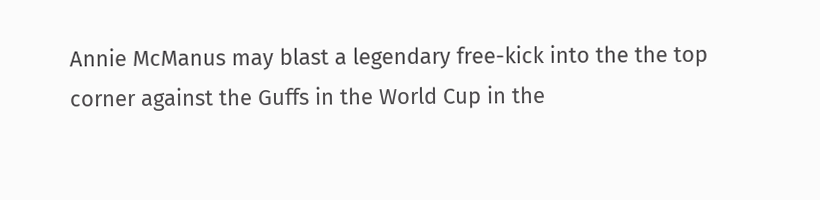Annie McManus may blast a legendary free-kick into the the top corner against the Guffs in the World Cup in the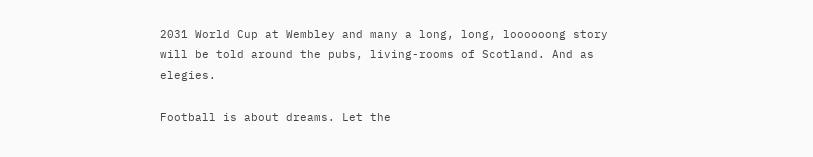2031 World Cup at Wembley and many a long, long, loooooong story will be told around the pubs, living-rooms of Scotland. And as elegies.

Football is about dreams. Let the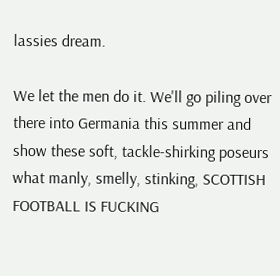lassies dream.

We let the men do it. We'll go piling over there into Germania this summer and show these soft, tackle-shirking poseurs what manly, smelly, stinking, SCOTTISH FOOTBALL IS FUCKING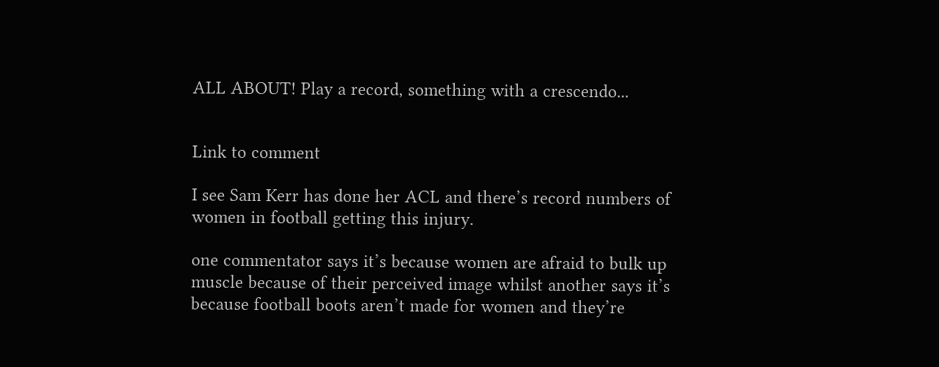ALL ABOUT! Play a record, something with a crescendo...


Link to comment

I see Sam Kerr has done her ACL and there’s record numbers of women in football getting this injury.

one commentator says it’s because women are afraid to bulk up muscle because of their perceived image whilst another says it’s because football boots aren’t made for women and they’re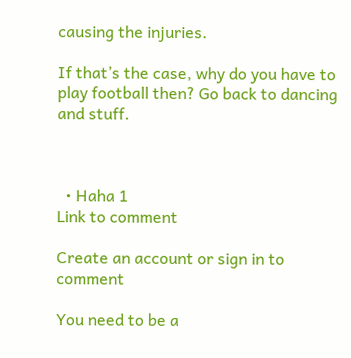causing the injuries.

If that’s the case, why do you have to play football then? Go back to dancing and stuff.



  • Haha 1
Link to comment

Create an account or sign in to comment

You need to be a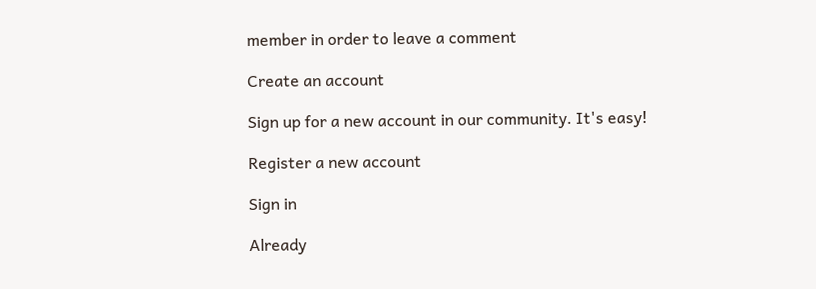member in order to leave a comment

Create an account

Sign up for a new account in our community. It's easy!

Register a new account

Sign in

Already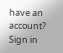have an account? Sign in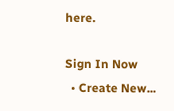here.

Sign In Now
  • Create New...